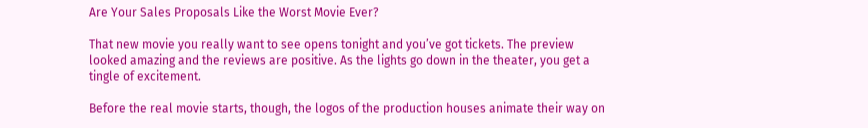Are Your Sales Proposals Like the Worst Movie Ever?

That new movie you really want to see opens tonight and you’ve got tickets. The preview looked amazing and the reviews are positive. As the lights go down in the theater, you get a tingle of excitement.

Before the real movie starts, though, the logos of the production houses animate their way on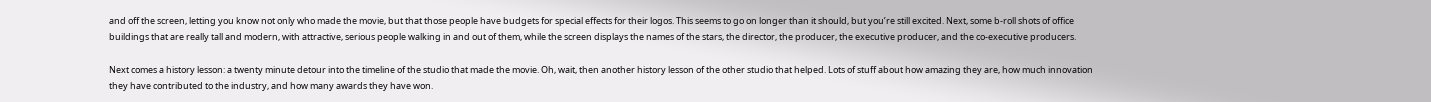and off the screen, letting you know not only who made the movie, but that those people have budgets for special effects for their logos. This seems to go on longer than it should, but you’re still excited. Next, some b-roll shots of office buildings that are really tall and modern, with attractive, serious people walking in and out of them, while the screen displays the names of the stars, the director, the producer, the executive producer, and the co-executive producers.

Next comes a history lesson: a twenty minute detour into the timeline of the studio that made the movie. Oh, wait, then another history lesson of the other studio that helped. Lots of stuff about how amazing they are, how much innovation they have contributed to the industry, and how many awards they have won.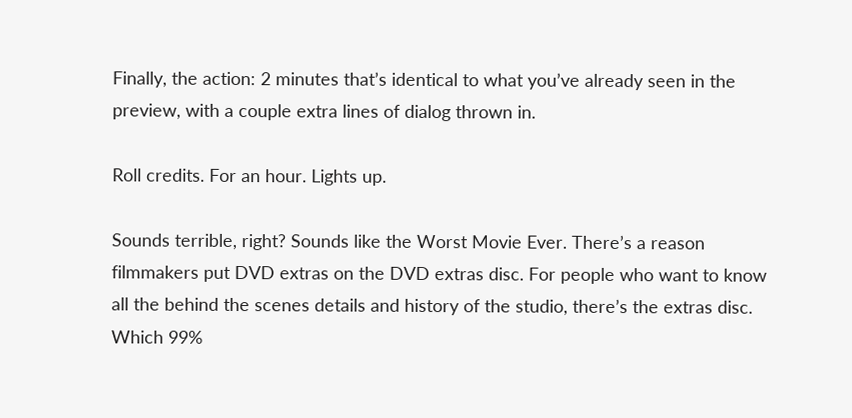Finally, the action: 2 minutes that’s identical to what you’ve already seen in the preview, with a couple extra lines of dialog thrown in.

Roll credits. For an hour. Lights up.

Sounds terrible, right? Sounds like the Worst Movie Ever. There’s a reason filmmakers put DVD extras on the DVD extras disc. For people who want to know all the behind the scenes details and history of the studio, there’s the extras disc. Which 99%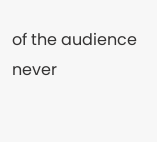of the audience never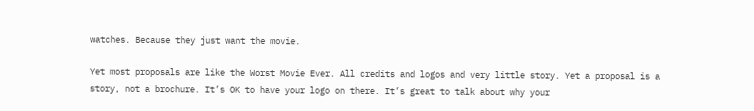watches. Because they just want the movie.

Yet most proposals are like the Worst Movie Ever. All credits and logos and very little story. Yet a proposal is a story, not a brochure. It’s OK to have your logo on there. It’s great to talk about why your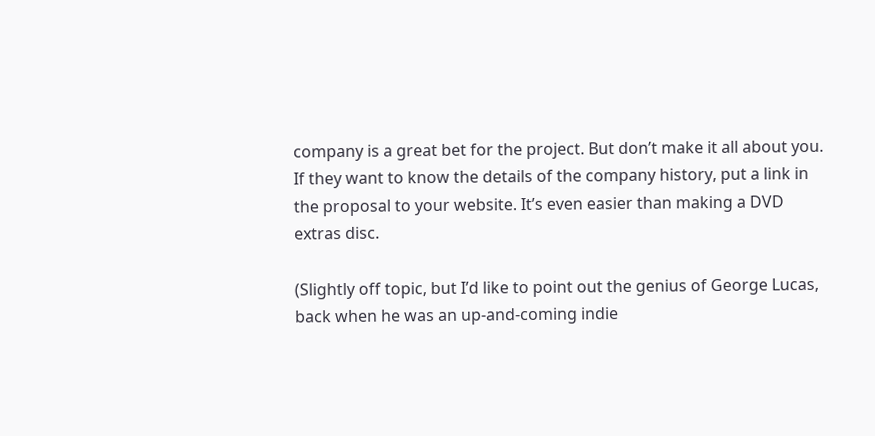company is a great bet for the project. But don’t make it all about you. If they want to know the details of the company history, put a link in the proposal to your website. It’s even easier than making a DVD extras disc.

(Slightly off topic, but I’d like to point out the genius of George Lucas, back when he was an up-and-coming indie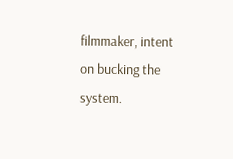filmmaker, intent on bucking the system.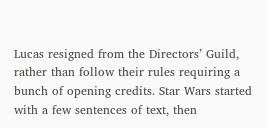Lucas resigned from the Directors’ Guild, rather than follow their rules requiring a bunch of opening credits. Star Wars started with a few sentences of text, then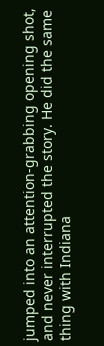jumped into an attention-grabbing opening shot, and never interrupted the story. He did the same thing with Indiana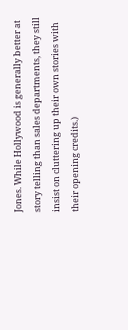Jones. While Hollywood is generally better at story telling than sales departments, they still insist on cluttering up their own stories with their opening credits.)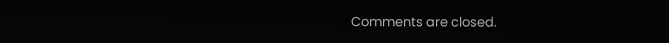Comments are closed.